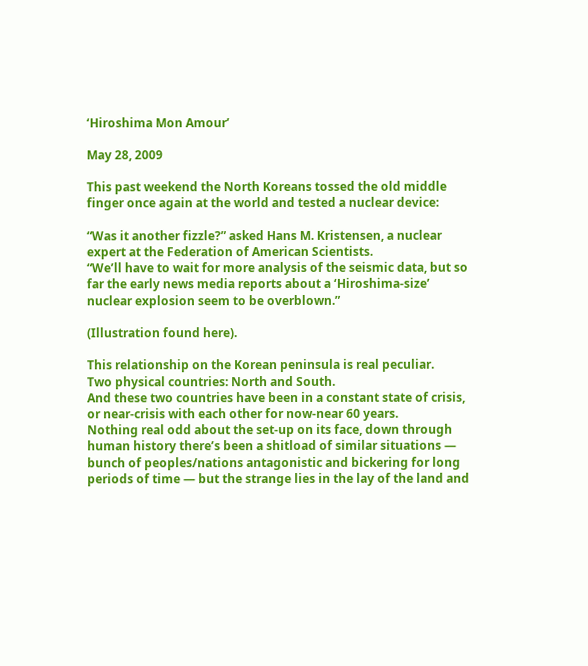‘Hiroshima Mon Amour’

May 28, 2009

This past weekend the North Koreans tossed the old middle finger once again at the world and tested a nuclear device:

“Was it another fizzle?” asked Hans M. Kristensen, a nuclear expert at the Federation of American Scientists.
“We’ll have to wait for more analysis of the seismic data, but so far the early news media reports about a ‘Hiroshima-size’ nuclear explosion seem to be overblown.”

(Illustration found here).

This relationship on the Korean peninsula is real peculiar.
Two physical countries: North and South.
And these two countries have been in a constant state of crisis, or near-crisis with each other for now-near 60 years.
Nothing real odd about the set-up on its face, down through human history there’s been a shitload of similar situations — bunch of peoples/nations antagonistic and bickering for long periods of time — but the strange lies in the lay of the land and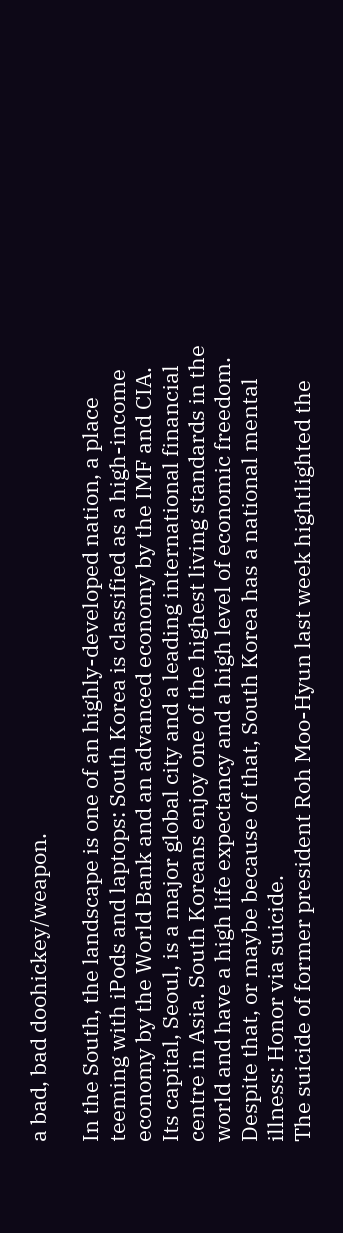a bad, bad doohickey/weapon.

In the South, the landscape is one of an highly-developed nation, a place teeming with iPods and laptops: South Korea is classified as a high-income economy by the World Bank and an advanced economy by the IMF and CIA. Its capital, Seoul, is a major global city and a leading international financial centre in Asia. South Koreans enjoy one of the highest living standards in the world and have a high life expectancy and a high level of economic freedom.
Despite that, or maybe because of that, South Korea has a national mental illness: Honor via suicide.
The suicide of former president Roh Moo-Hyun last week hightlighted the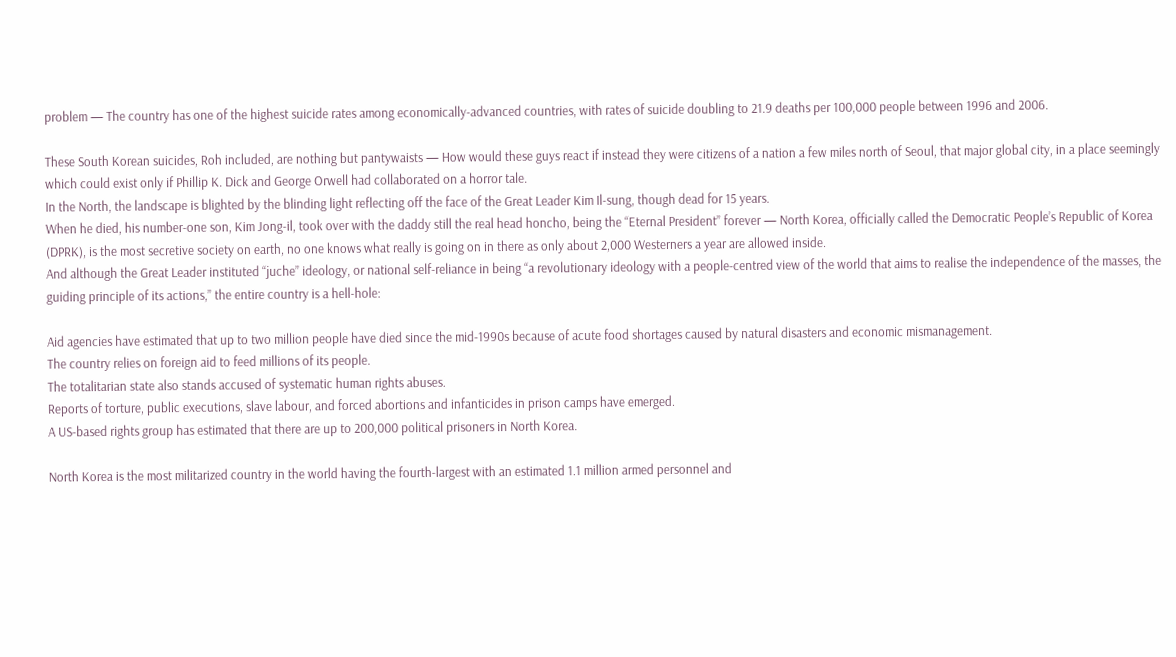problem — The country has one of the highest suicide rates among economically-advanced countries, with rates of suicide doubling to 21.9 deaths per 100,000 people between 1996 and 2006.

These South Korean suicides, Roh included, are nothing but pantywaists — How would these guys react if instead they were citizens of a nation a few miles north of Seoul, that major global city, in a place seemingly which could exist only if Phillip K. Dick and George Orwell had collaborated on a horror tale.
In the North, the landscape is blighted by the blinding light reflecting off the face of the Great Leader Kim Il-sung, though dead for 15 years.
When he died, his number-one son, Kim Jong-il, took over with the daddy still the real head honcho, being the “Eternal President” forever — North Korea, officially called the Democratic People’s Republic of Korea (DPRK), is the most secretive society on earth, no one knows what really is going on in there as only about 2,000 Westerners a year are allowed inside.
And although the Great Leader instituted “juche” ideology, or national self-reliance in being “a revolutionary ideology with a people-centred view of the world that aims to realise the independence of the masses, the guiding principle of its actions,” the entire country is a hell-hole:

Aid agencies have estimated that up to two million people have died since the mid-1990s because of acute food shortages caused by natural disasters and economic mismanagement.
The country relies on foreign aid to feed millions of its people.
The totalitarian state also stands accused of systematic human rights abuses.
Reports of torture, public executions, slave labour, and forced abortions and infanticides in prison camps have emerged.
A US-based rights group has estimated that there are up to 200,000 political prisoners in North Korea.

North Korea is the most militarized country in the world having the fourth-largest with an estimated 1.1 million armed personnel and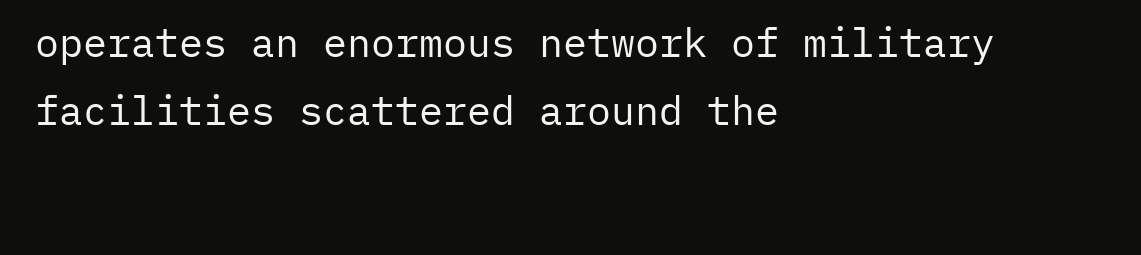operates an enormous network of military facilities scattered around the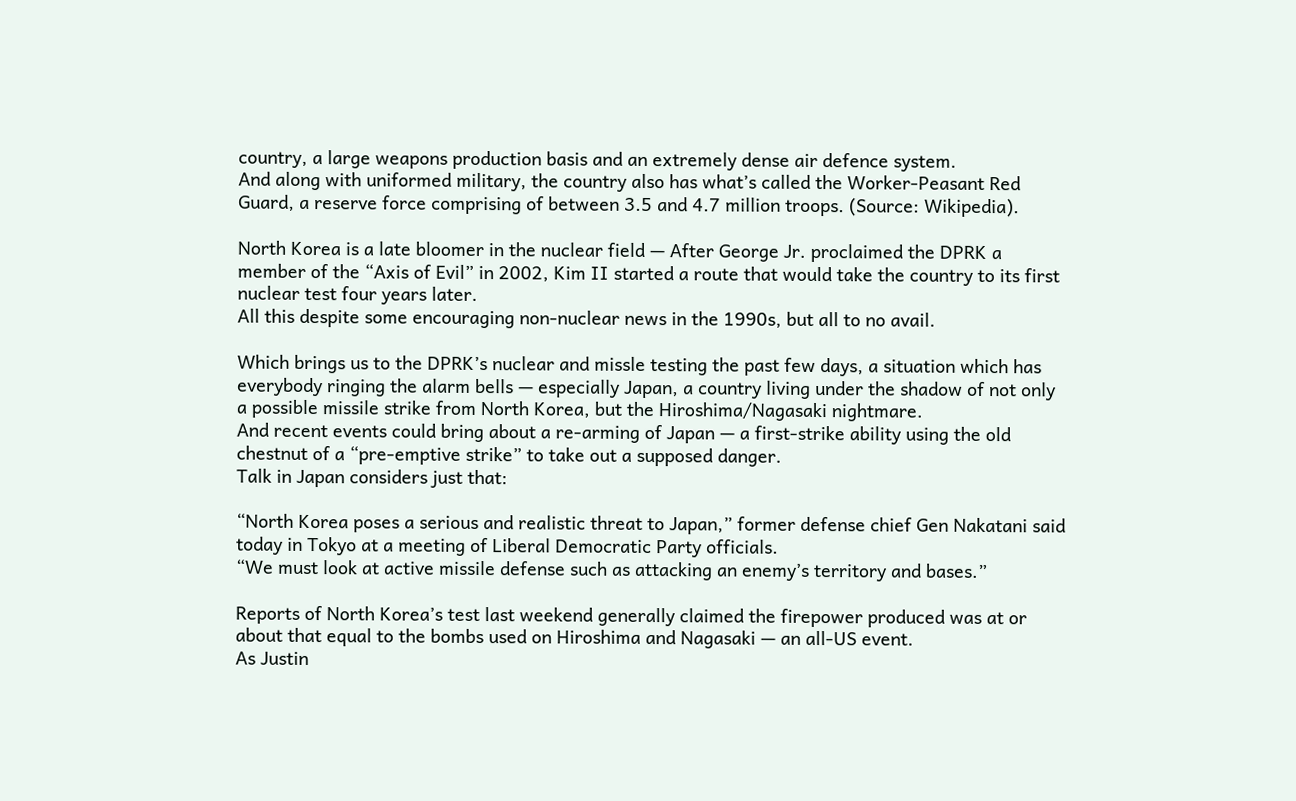country, a large weapons production basis and an extremely dense air defence system.
And along with uniformed military, the country also has what’s called the Worker-Peasant Red Guard, a reserve force comprising of between 3.5 and 4.7 million troops. (Source: Wikipedia).

North Korea is a late bloomer in the nuclear field — After George Jr. proclaimed the DPRK a member of the “Axis of Evil” in 2002, Kim II started a route that would take the country to its first nuclear test four years later.
All this despite some encouraging non-nuclear news in the 1990s, but all to no avail.

Which brings us to the DPRK’s nuclear and missle testing the past few days, a situation which has everybody ringing the alarm bells — especially Japan, a country living under the shadow of not only a possible missile strike from North Korea, but the Hiroshima/Nagasaki nightmare.
And recent events could bring about a re-arming of Japan — a first-strike ability using the old chestnut of a “pre-emptive strike” to take out a supposed danger.
Talk in Japan considers just that:

“North Korea poses a serious and realistic threat to Japan,” former defense chief Gen Nakatani said today in Tokyo at a meeting of Liberal Democratic Party officials.
“We must look at active missile defense such as attacking an enemy’s territory and bases.”

Reports of North Korea’s test last weekend generally claimed the firepower produced was at or about that equal to the bombs used on Hiroshima and Nagasaki — an all-US event.
As Justin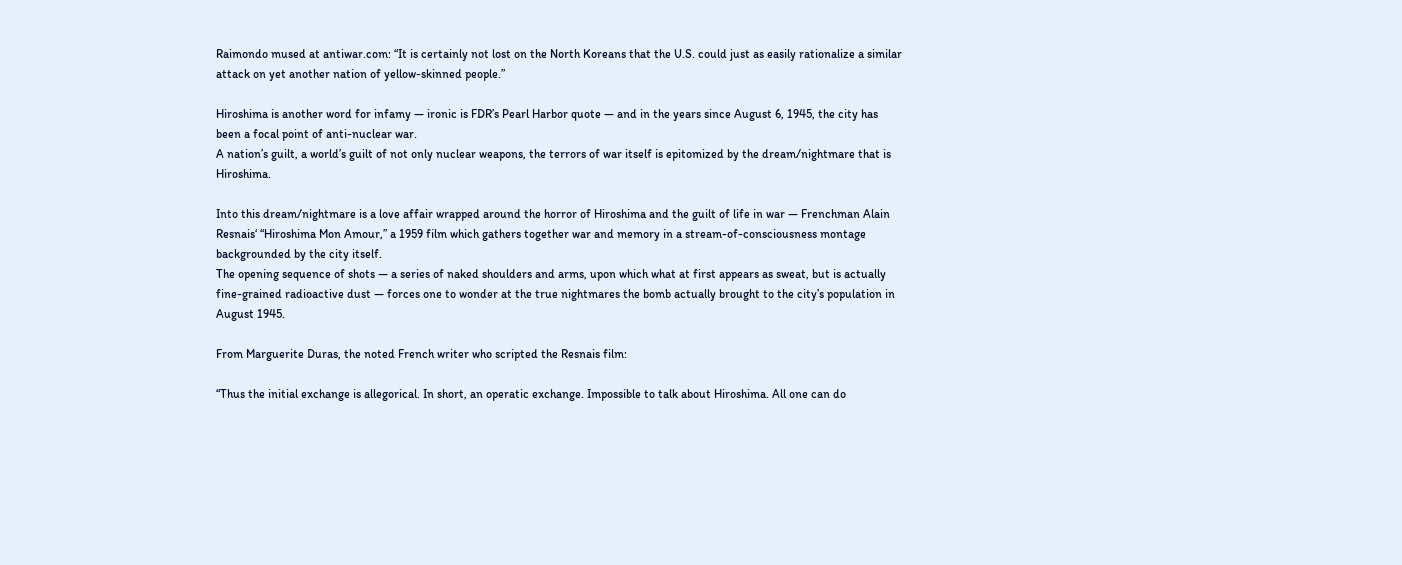Raimondo mused at antiwar.com: “It is certainly not lost on the North Koreans that the U.S. could just as easily rationalize a similar attack on yet another nation of yellow-skinned people.”

Hiroshima is another word for infamy — ironic is FDR’s Pearl Harbor quote — and in the years since August 6, 1945, the city has been a focal point of anti-nuclear war.
A nation’s guilt, a world’s guilt of not only nuclear weapons, the terrors of war itself is epitomized by the dream/nightmare that is Hiroshima.

Into this dream/nightmare is a love affair wrapped around the horror of Hiroshima and the guilt of life in war — Frenchman Alain Resnais‘ “Hiroshima Mon Amour,” a 1959 film which gathers together war and memory in a stream-of-consciousness montage backgrounded by the city itself.
The opening sequence of shots — a series of naked shoulders and arms, upon which what at first appears as sweat, but is actually fine-grained radioactive dust — forces one to wonder at the true nightmares the bomb actually brought to the city’s population in August 1945.

From Marguerite Duras, the noted French writer who scripted the Resnais film:

“Thus the initial exchange is allegorical. In short, an operatic exchange. Impossible to talk about Hiroshima. All one can do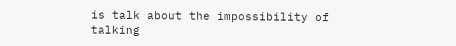is talk about the impossibility of talking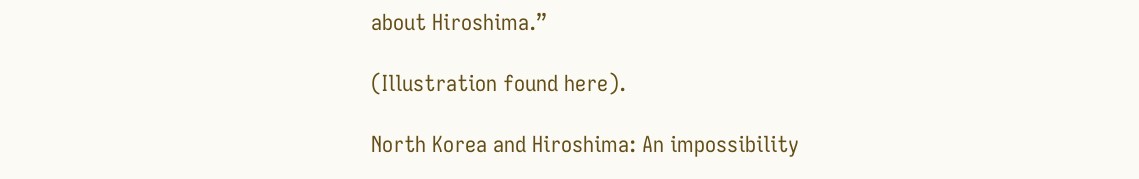about Hiroshima.”

(Illustration found here).

North Korea and Hiroshima: An impossibility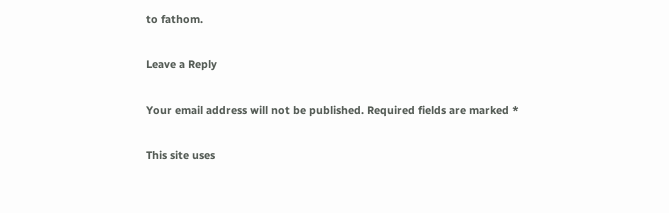to fathom.

Leave a Reply

Your email address will not be published. Required fields are marked *

This site uses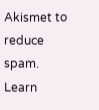Akismet to reduce spam. Learn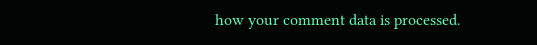how your comment data is processed.